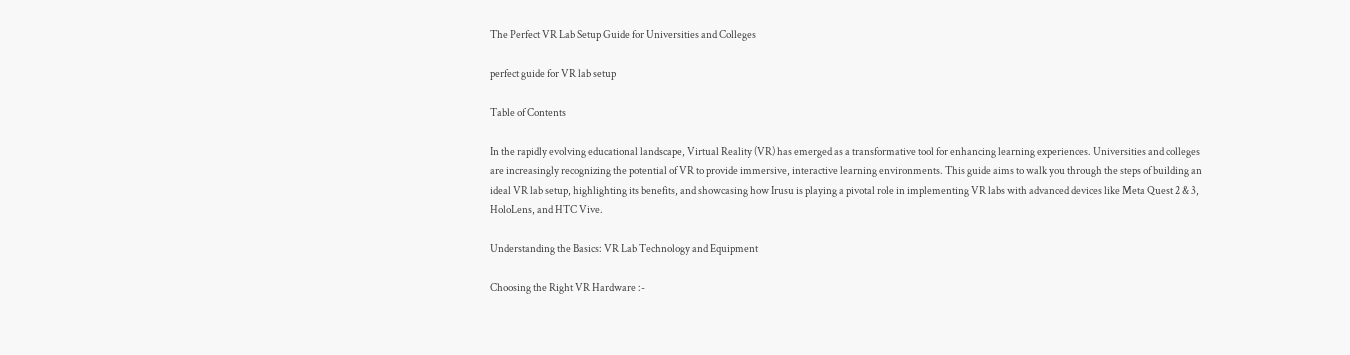The Perfect VR Lab Setup Guide for Universities and Colleges

perfect guide for VR lab setup

Table of Contents

In the rapidly evolving educational landscape, Virtual Reality (VR) has emerged as a transformative tool for enhancing learning experiences. Universities and colleges are increasingly recognizing the potential of VR to provide immersive, interactive learning environments. This guide aims to walk you through the steps of building an ideal VR lab setup, highlighting its benefits, and showcasing how Irusu is playing a pivotal role in implementing VR labs with advanced devices like Meta Quest 2 & 3, HoloLens, and HTC Vive.

Understanding the Basics: VR Lab Technology and Equipment

Choosing the Right VR Hardware :-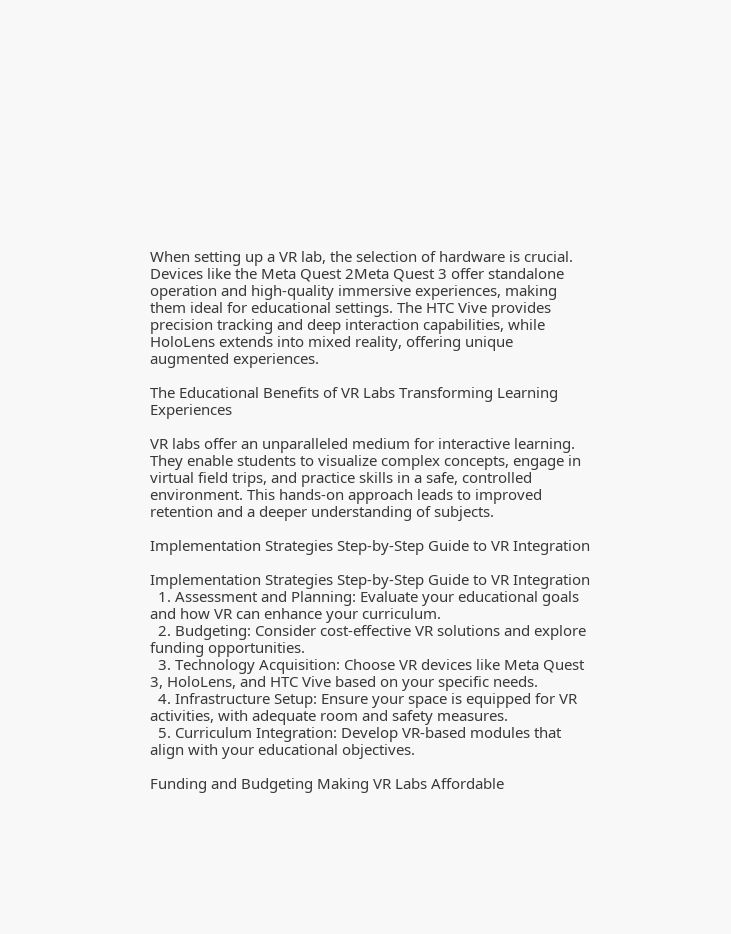When setting up a VR lab, the selection of hardware is crucial. Devices like the Meta Quest 2Meta Quest 3 offer standalone operation and high-quality immersive experiences, making them ideal for educational settings. The HTC Vive provides precision tracking and deep interaction capabilities, while HoloLens extends into mixed reality, offering unique augmented experiences.

The Educational Benefits of VR Labs Transforming Learning Experiences

VR labs offer an unparalleled medium for interactive learning. They enable students to visualize complex concepts, engage in virtual field trips, and practice skills in a safe, controlled environment. This hands-on approach leads to improved retention and a deeper understanding of subjects.

Implementation Strategies Step-by-Step Guide to VR Integration

Implementation Strategies Step-by-Step Guide to VR Integration
  1. Assessment and Planning: Evaluate your educational goals and how VR can enhance your curriculum.
  2. Budgeting: Consider cost-effective VR solutions and explore funding opportunities.
  3. Technology Acquisition: Choose VR devices like Meta Quest 3, HoloLens, and HTC Vive based on your specific needs.
  4. Infrastructure Setup: Ensure your space is equipped for VR activities, with adequate room and safety measures.
  5. Curriculum Integration: Develop VR-based modules that align with your educational objectives.

Funding and Budgeting Making VR Labs Affordable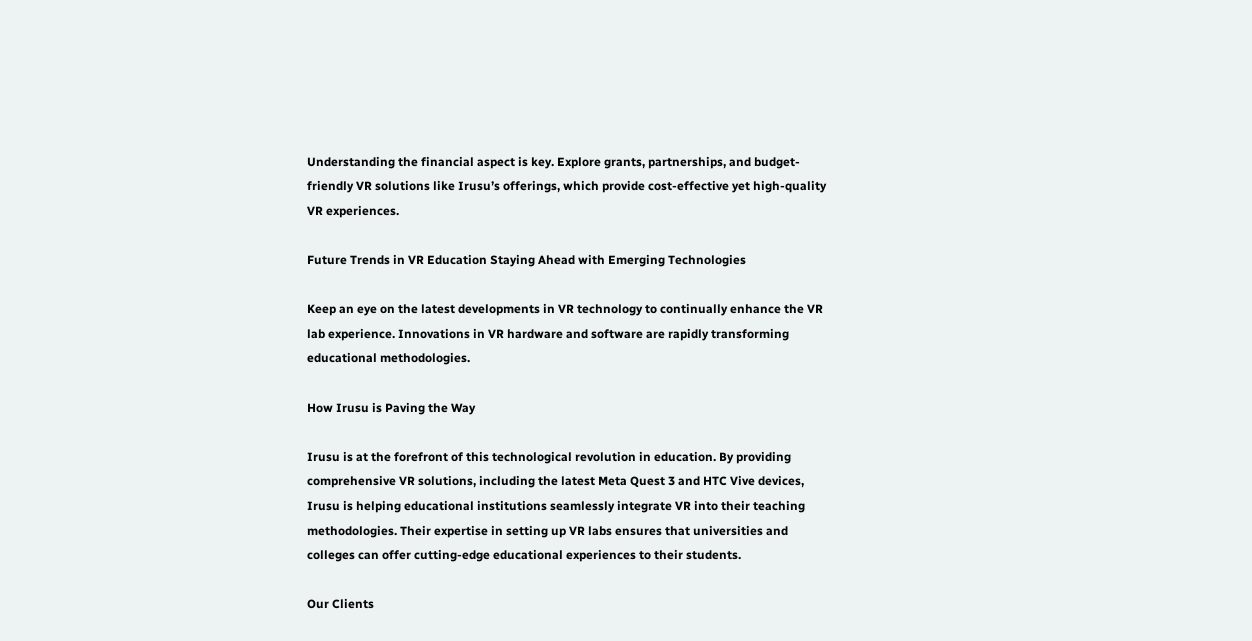Understanding the financial aspect is key. Explore grants, partnerships, and budget-friendly VR solutions like Irusu’s offerings, which provide cost-effective yet high-quality VR experiences.

Future Trends in VR Education Staying Ahead with Emerging Technologies

Keep an eye on the latest developments in VR technology to continually enhance the VR lab experience. Innovations in VR hardware and software are rapidly transforming educational methodologies.

How Irusu is Paving the Way

Irusu is at the forefront of this technological revolution in education. By providing comprehensive VR solutions, including the latest Meta Quest 3 and HTC Vive devices, Irusu is helping educational institutions seamlessly integrate VR into their teaching methodologies. Their expertise in setting up VR labs ensures that universities and colleges can offer cutting-edge educational experiences to their students.

Our Clients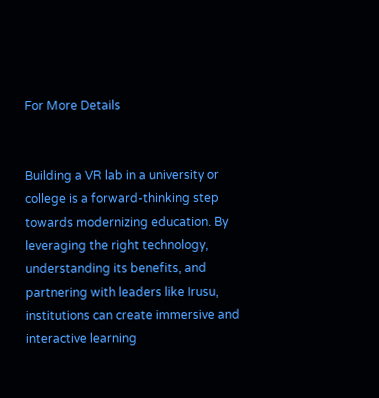For More Details


Building a VR lab in a university or college is a forward-thinking step towards modernizing education. By leveraging the right technology, understanding its benefits, and partnering with leaders like Irusu, institutions can create immersive and interactive learning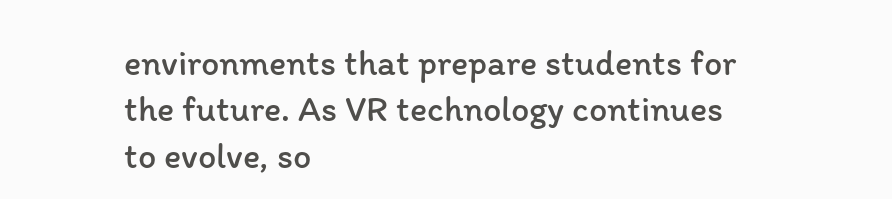environments that prepare students for the future. As VR technology continues to evolve, so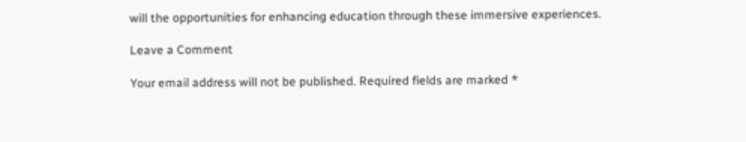will the opportunities for enhancing education through these immersive experiences.

Leave a Comment

Your email address will not be published. Required fields are marked *